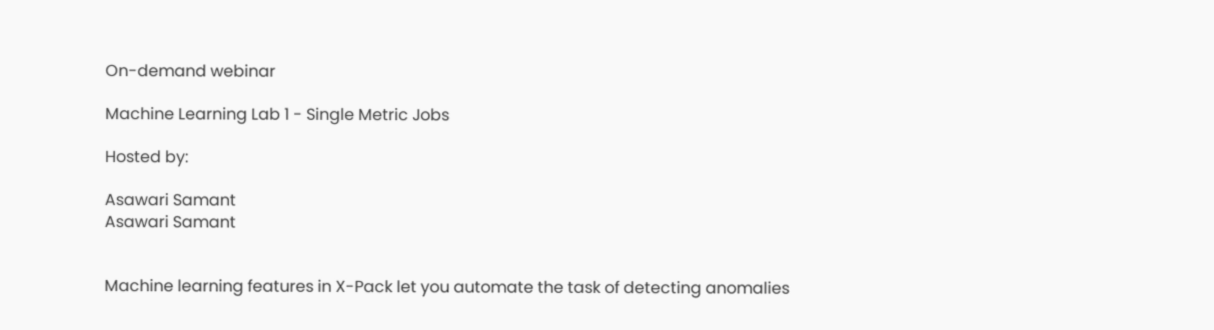On-demand webinar

Machine Learning Lab 1 - Single Metric Jobs

Hosted by:

Asawari Samant
Asawari Samant


Machine learning features in X-Pack let you automate the task of detecting anomalies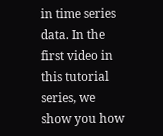in time series data. In the first video in this tutorial series, we show you how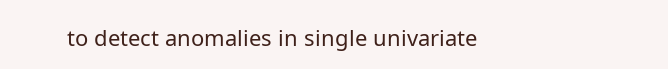to detect anomalies in single univariate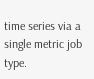time series via a single metric job type.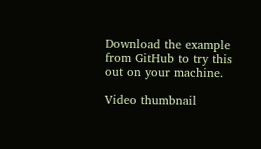Download the example from GitHub to try this out on your machine.

Video thumbnail